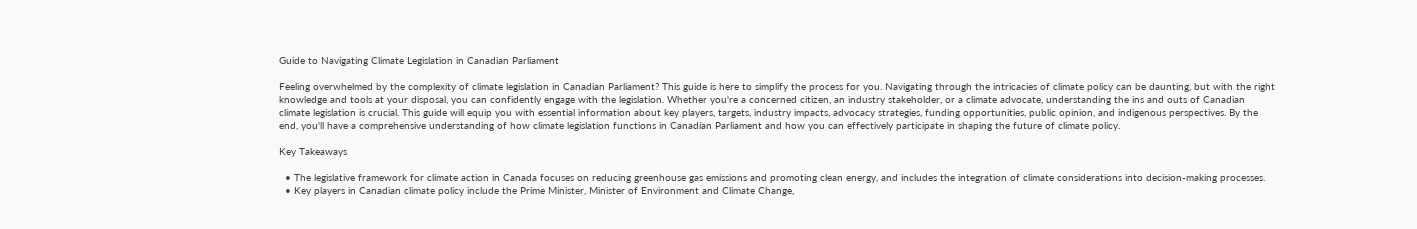Guide to Navigating Climate Legislation in Canadian Parliament

Feeling overwhelmed by the complexity of climate legislation in Canadian Parliament? This guide is here to simplify the process for you. Navigating through the intricacies of climate policy can be daunting, but with the right knowledge and tools at your disposal, you can confidently engage with the legislation. Whether you're a concerned citizen, an industry stakeholder, or a climate advocate, understanding the ins and outs of Canadian climate legislation is crucial. This guide will equip you with essential information about key players, targets, industry impacts, advocacy strategies, funding opportunities, public opinion, and indigenous perspectives. By the end, you'll have a comprehensive understanding of how climate legislation functions in Canadian Parliament and how you can effectively participate in shaping the future of climate policy.

Key Takeaways

  • The legislative framework for climate action in Canada focuses on reducing greenhouse gas emissions and promoting clean energy, and includes the integration of climate considerations into decision-making processes.
  • Key players in Canadian climate policy include the Prime Minister, Minister of Environment and Climate Change,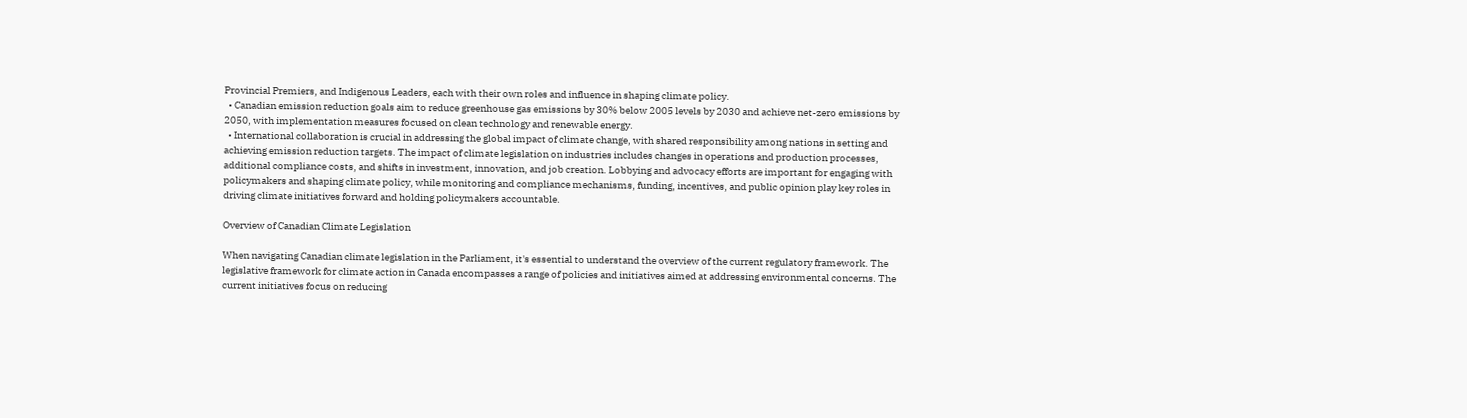Provincial Premiers, and Indigenous Leaders, each with their own roles and influence in shaping climate policy.
  • Canadian emission reduction goals aim to reduce greenhouse gas emissions by 30% below 2005 levels by 2030 and achieve net-zero emissions by 2050, with implementation measures focused on clean technology and renewable energy.
  • International collaboration is crucial in addressing the global impact of climate change, with shared responsibility among nations in setting and achieving emission reduction targets. The impact of climate legislation on industries includes changes in operations and production processes, additional compliance costs, and shifts in investment, innovation, and job creation. Lobbying and advocacy efforts are important for engaging with policymakers and shaping climate policy, while monitoring and compliance mechanisms, funding, incentives, and public opinion play key roles in driving climate initiatives forward and holding policymakers accountable.

Overview of Canadian Climate Legislation

When navigating Canadian climate legislation in the Parliament, it's essential to understand the overview of the current regulatory framework. The legislative framework for climate action in Canada encompasses a range of policies and initiatives aimed at addressing environmental concerns. The current initiatives focus on reducing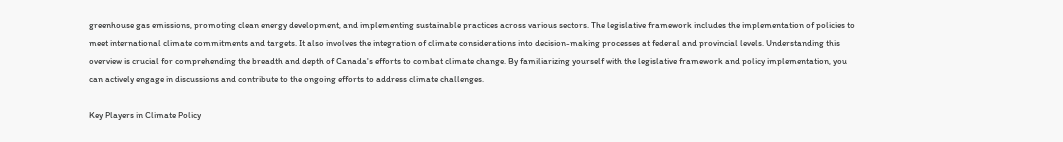greenhouse gas emissions, promoting clean energy development, and implementing sustainable practices across various sectors. The legislative framework includes the implementation of policies to meet international climate commitments and targets. It also involves the integration of climate considerations into decision-making processes at federal and provincial levels. Understanding this overview is crucial for comprehending the breadth and depth of Canada's efforts to combat climate change. By familiarizing yourself with the legislative framework and policy implementation, you can actively engage in discussions and contribute to the ongoing efforts to address climate challenges.

Key Players in Climate Policy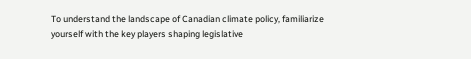To understand the landscape of Canadian climate policy, familiarize yourself with the key players shaping legislative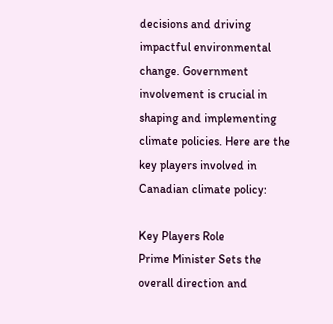decisions and driving impactful environmental change. Government involvement is crucial in shaping and implementing climate policies. Here are the key players involved in Canadian climate policy:

Key Players Role
Prime Minister Sets the overall direction and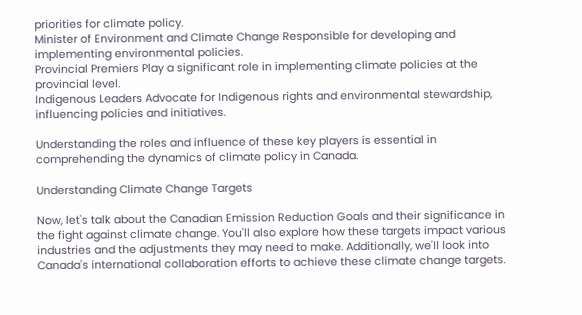priorities for climate policy.
Minister of Environment and Climate Change Responsible for developing and implementing environmental policies.
Provincial Premiers Play a significant role in implementing climate policies at the provincial level.
Indigenous Leaders Advocate for Indigenous rights and environmental stewardship, influencing policies and initiatives.

Understanding the roles and influence of these key players is essential in comprehending the dynamics of climate policy in Canada.

Understanding Climate Change Targets

Now, let's talk about the Canadian Emission Reduction Goals and their significance in the fight against climate change. You'll also explore how these targets impact various industries and the adjustments they may need to make. Additionally, we'll look into Canada's international collaboration efforts to achieve these climate change targets.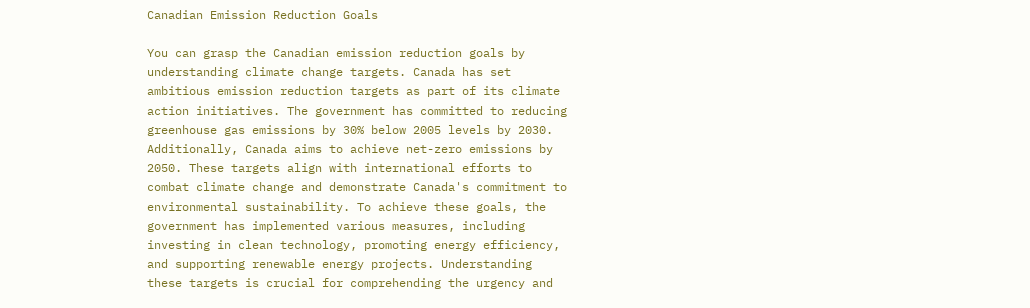Canadian Emission Reduction Goals

You can grasp the Canadian emission reduction goals by understanding climate change targets. Canada has set ambitious emission reduction targets as part of its climate action initiatives. The government has committed to reducing greenhouse gas emissions by 30% below 2005 levels by 2030. Additionally, Canada aims to achieve net-zero emissions by 2050. These targets align with international efforts to combat climate change and demonstrate Canada's commitment to environmental sustainability. To achieve these goals, the government has implemented various measures, including investing in clean technology, promoting energy efficiency, and supporting renewable energy projects. Understanding these targets is crucial for comprehending the urgency and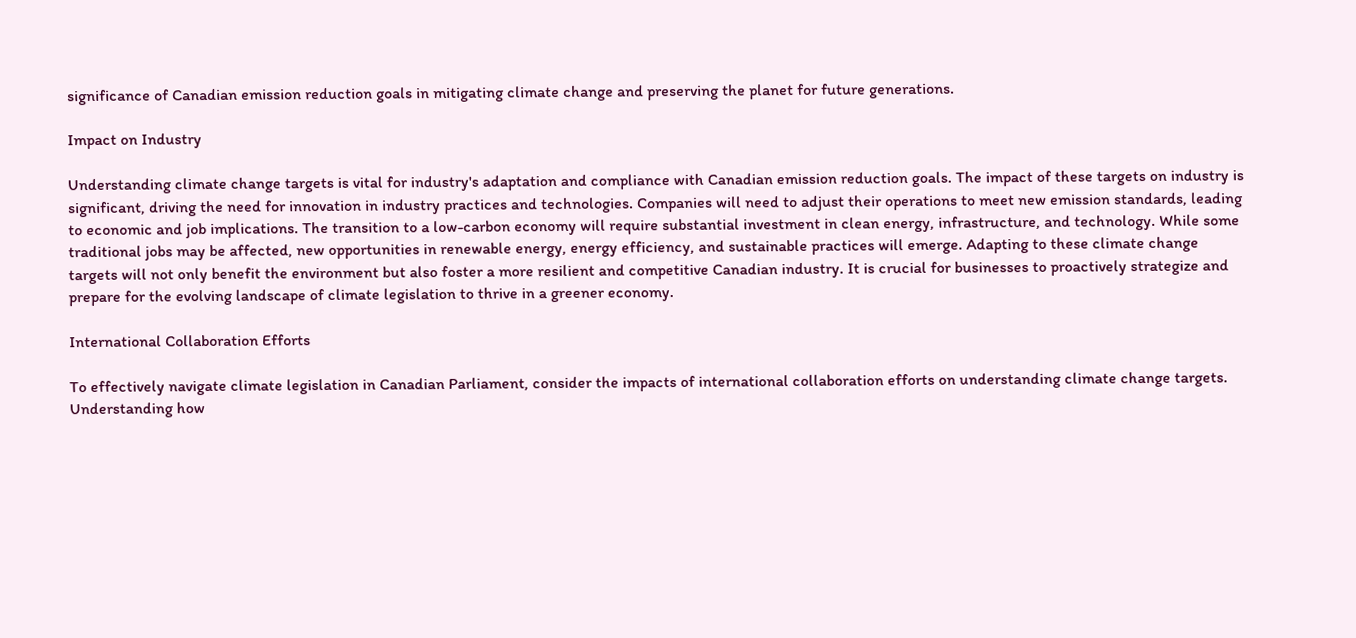significance of Canadian emission reduction goals in mitigating climate change and preserving the planet for future generations.

Impact on Industry

Understanding climate change targets is vital for industry's adaptation and compliance with Canadian emission reduction goals. The impact of these targets on industry is significant, driving the need for innovation in industry practices and technologies. Companies will need to adjust their operations to meet new emission standards, leading to economic and job implications. The transition to a low-carbon economy will require substantial investment in clean energy, infrastructure, and technology. While some traditional jobs may be affected, new opportunities in renewable energy, energy efficiency, and sustainable practices will emerge. Adapting to these climate change targets will not only benefit the environment but also foster a more resilient and competitive Canadian industry. It is crucial for businesses to proactively strategize and prepare for the evolving landscape of climate legislation to thrive in a greener economy.

International Collaboration Efforts

To effectively navigate climate legislation in Canadian Parliament, consider the impacts of international collaboration efforts on understanding climate change targets. Understanding how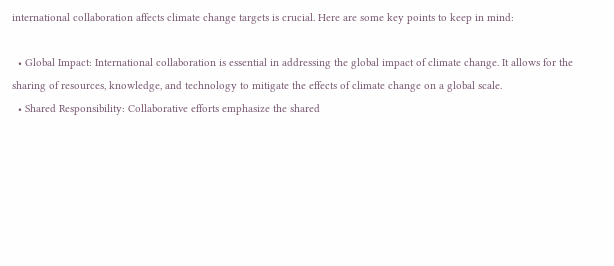international collaboration affects climate change targets is crucial. Here are some key points to keep in mind:

  • Global Impact: International collaboration is essential in addressing the global impact of climate change. It allows for the sharing of resources, knowledge, and technology to mitigate the effects of climate change on a global scale.
  • Shared Responsibility: Collaborative efforts emphasize the shared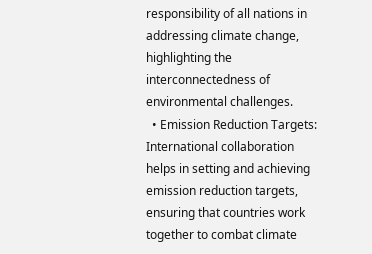responsibility of all nations in addressing climate change, highlighting the interconnectedness of environmental challenges.
  • Emission Reduction Targets: International collaboration helps in setting and achieving emission reduction targets, ensuring that countries work together to combat climate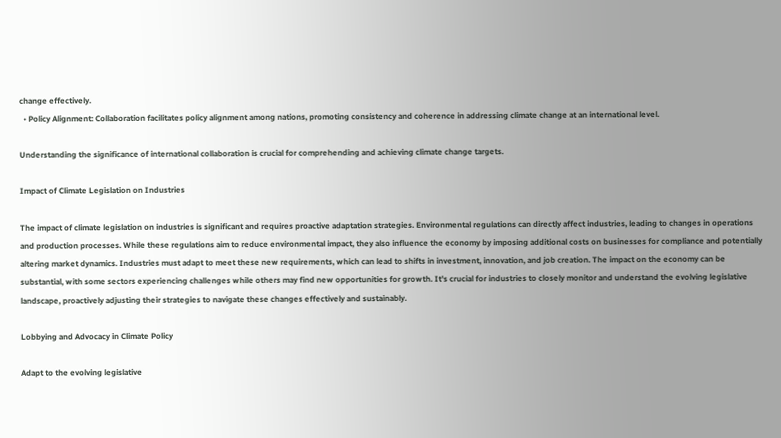change effectively.
  • Policy Alignment: Collaboration facilitates policy alignment among nations, promoting consistency and coherence in addressing climate change at an international level.

Understanding the significance of international collaboration is crucial for comprehending and achieving climate change targets.

Impact of Climate Legislation on Industries

The impact of climate legislation on industries is significant and requires proactive adaptation strategies. Environmental regulations can directly affect industries, leading to changes in operations and production processes. While these regulations aim to reduce environmental impact, they also influence the economy by imposing additional costs on businesses for compliance and potentially altering market dynamics. Industries must adapt to meet these new requirements, which can lead to shifts in investment, innovation, and job creation. The impact on the economy can be substantial, with some sectors experiencing challenges while others may find new opportunities for growth. It's crucial for industries to closely monitor and understand the evolving legislative landscape, proactively adjusting their strategies to navigate these changes effectively and sustainably.

Lobbying and Advocacy in Climate Policy

Adapt to the evolving legislative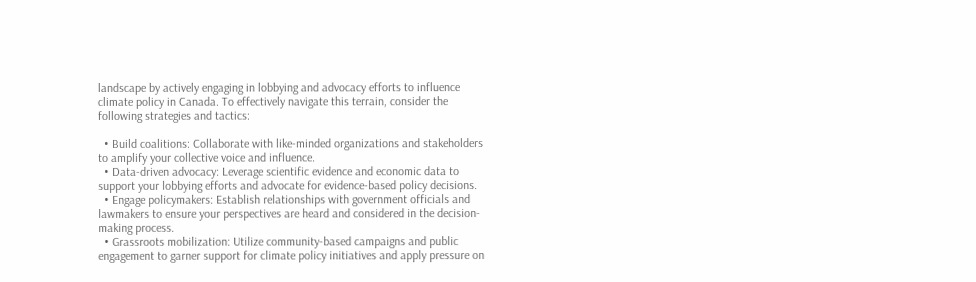landscape by actively engaging in lobbying and advocacy efforts to influence climate policy in Canada. To effectively navigate this terrain, consider the following strategies and tactics:

  • Build coalitions: Collaborate with like-minded organizations and stakeholders to amplify your collective voice and influence.
  • Data-driven advocacy: Leverage scientific evidence and economic data to support your lobbying efforts and advocate for evidence-based policy decisions.
  • Engage policymakers: Establish relationships with government officials and lawmakers to ensure your perspectives are heard and considered in the decision-making process.
  • Grassroots mobilization: Utilize community-based campaigns and public engagement to garner support for climate policy initiatives and apply pressure on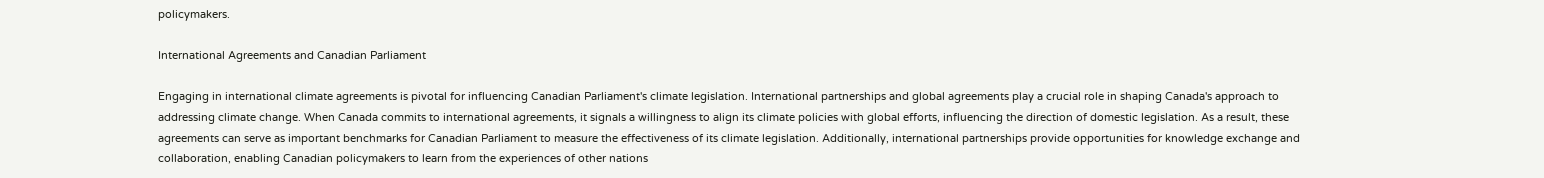policymakers.

International Agreements and Canadian Parliament

Engaging in international climate agreements is pivotal for influencing Canadian Parliament's climate legislation. International partnerships and global agreements play a crucial role in shaping Canada's approach to addressing climate change. When Canada commits to international agreements, it signals a willingness to align its climate policies with global efforts, influencing the direction of domestic legislation. As a result, these agreements can serve as important benchmarks for Canadian Parliament to measure the effectiveness of its climate legislation. Additionally, international partnerships provide opportunities for knowledge exchange and collaboration, enabling Canadian policymakers to learn from the experiences of other nations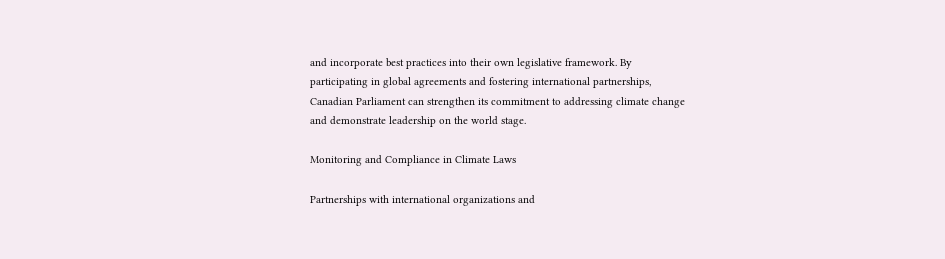and incorporate best practices into their own legislative framework. By participating in global agreements and fostering international partnerships, Canadian Parliament can strengthen its commitment to addressing climate change and demonstrate leadership on the world stage.

Monitoring and Compliance in Climate Laws

Partnerships with international organizations and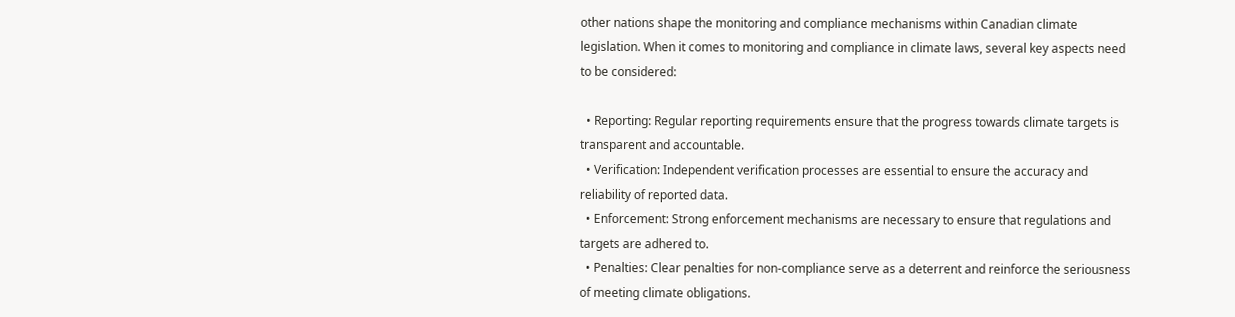other nations shape the monitoring and compliance mechanisms within Canadian climate legislation. When it comes to monitoring and compliance in climate laws, several key aspects need to be considered:

  • Reporting: Regular reporting requirements ensure that the progress towards climate targets is transparent and accountable.
  • Verification: Independent verification processes are essential to ensure the accuracy and reliability of reported data.
  • Enforcement: Strong enforcement mechanisms are necessary to ensure that regulations and targets are adhered to.
  • Penalties: Clear penalties for non-compliance serve as a deterrent and reinforce the seriousness of meeting climate obligations.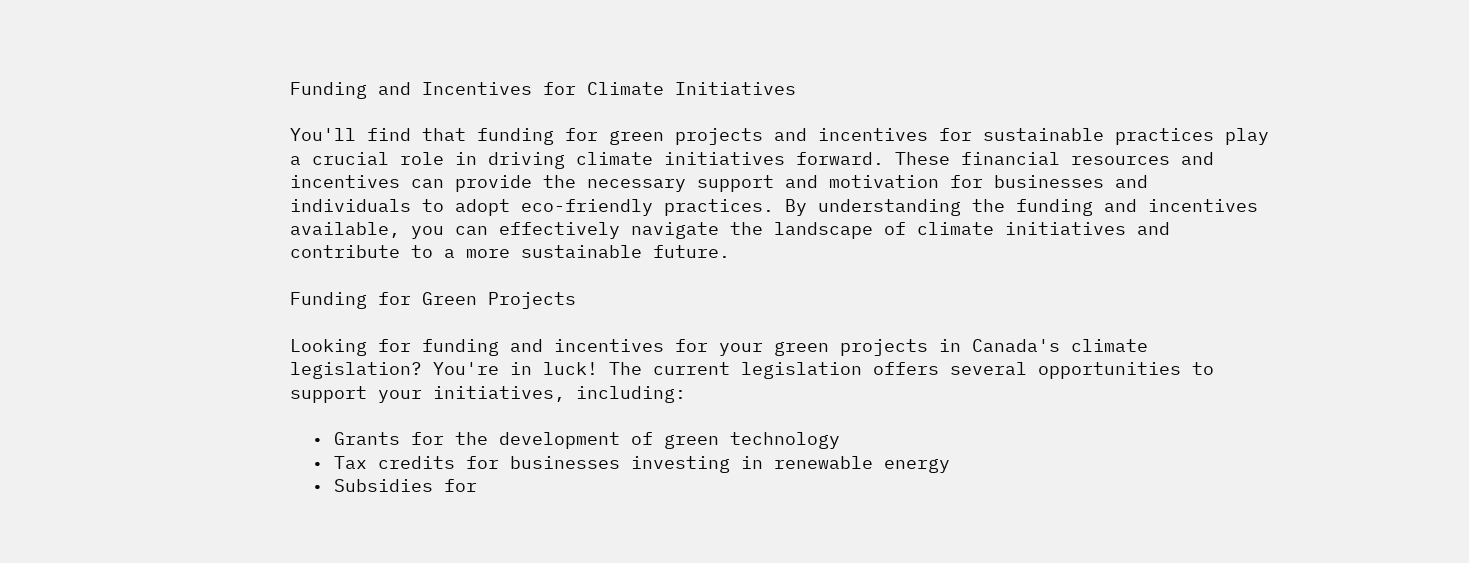Funding and Incentives for Climate Initiatives

You'll find that funding for green projects and incentives for sustainable practices play a crucial role in driving climate initiatives forward. These financial resources and incentives can provide the necessary support and motivation for businesses and individuals to adopt eco-friendly practices. By understanding the funding and incentives available, you can effectively navigate the landscape of climate initiatives and contribute to a more sustainable future.

Funding for Green Projects

Looking for funding and incentives for your green projects in Canada's climate legislation? You're in luck! The current legislation offers several opportunities to support your initiatives, including:

  • Grants for the development of green technology
  • Tax credits for businesses investing in renewable energy
  • Subsidies for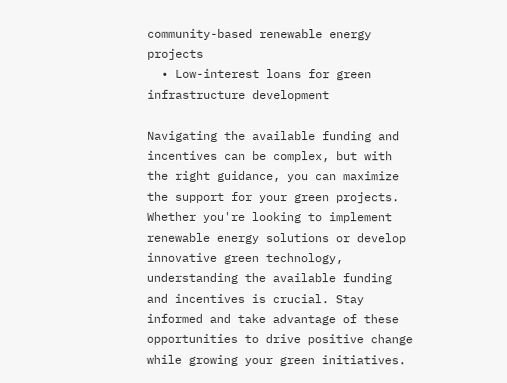community-based renewable energy projects
  • Low-interest loans for green infrastructure development

Navigating the available funding and incentives can be complex, but with the right guidance, you can maximize the support for your green projects. Whether you're looking to implement renewable energy solutions or develop innovative green technology, understanding the available funding and incentives is crucial. Stay informed and take advantage of these opportunities to drive positive change while growing your green initiatives.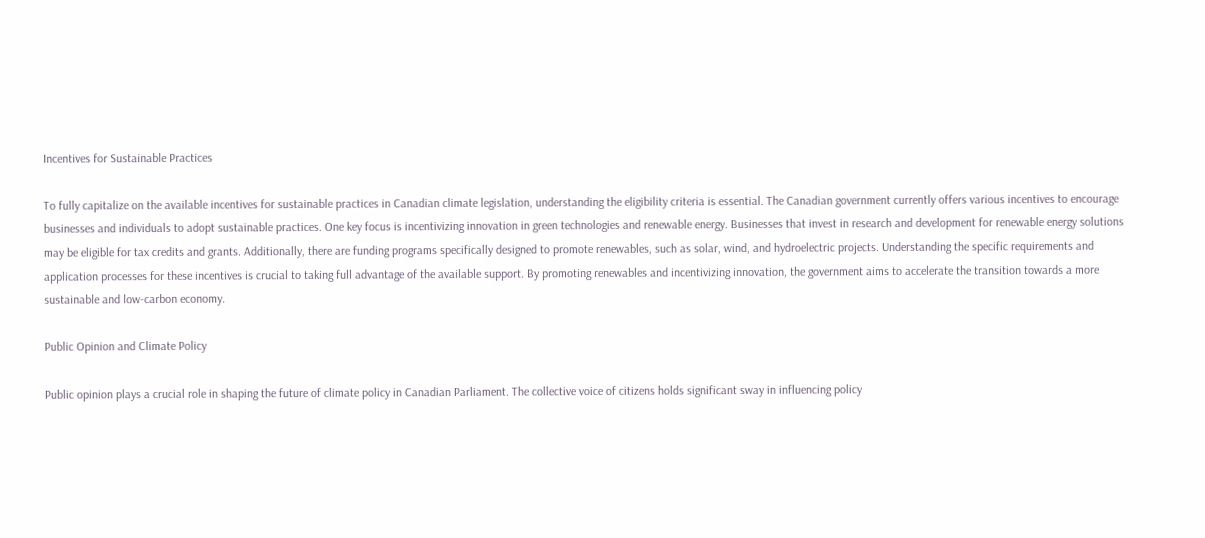Incentives for Sustainable Practices

To fully capitalize on the available incentives for sustainable practices in Canadian climate legislation, understanding the eligibility criteria is essential. The Canadian government currently offers various incentives to encourage businesses and individuals to adopt sustainable practices. One key focus is incentivizing innovation in green technologies and renewable energy. Businesses that invest in research and development for renewable energy solutions may be eligible for tax credits and grants. Additionally, there are funding programs specifically designed to promote renewables, such as solar, wind, and hydroelectric projects. Understanding the specific requirements and application processes for these incentives is crucial to taking full advantage of the available support. By promoting renewables and incentivizing innovation, the government aims to accelerate the transition towards a more sustainable and low-carbon economy.

Public Opinion and Climate Policy

Public opinion plays a crucial role in shaping the future of climate policy in Canadian Parliament. The collective voice of citizens holds significant sway in influencing policy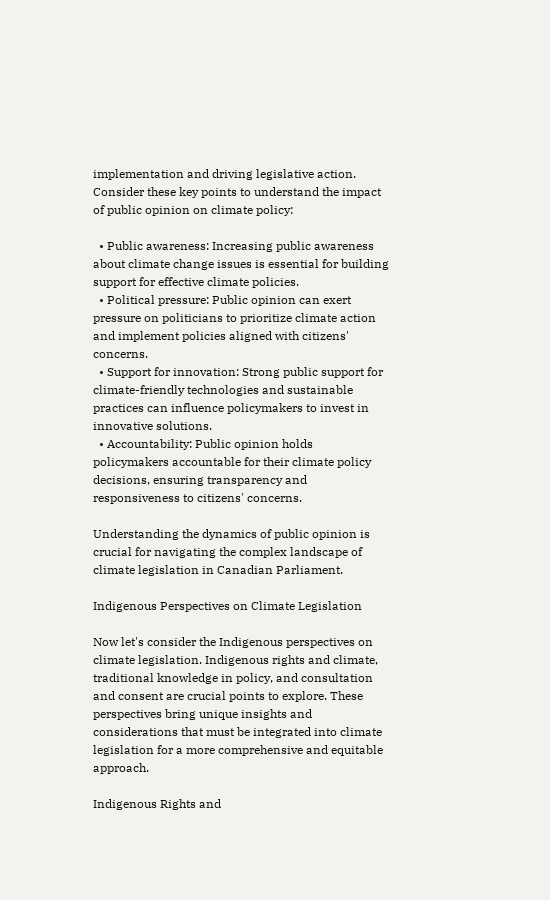implementation and driving legislative action. Consider these key points to understand the impact of public opinion on climate policy:

  • Public awareness: Increasing public awareness about climate change issues is essential for building support for effective climate policies.
  • Political pressure: Public opinion can exert pressure on politicians to prioritize climate action and implement policies aligned with citizens' concerns.
  • Support for innovation: Strong public support for climate-friendly technologies and sustainable practices can influence policymakers to invest in innovative solutions.
  • Accountability: Public opinion holds policymakers accountable for their climate policy decisions, ensuring transparency and responsiveness to citizens' concerns.

Understanding the dynamics of public opinion is crucial for navigating the complex landscape of climate legislation in Canadian Parliament.

Indigenous Perspectives on Climate Legislation

Now let's consider the Indigenous perspectives on climate legislation. Indigenous rights and climate, traditional knowledge in policy, and consultation and consent are crucial points to explore. These perspectives bring unique insights and considerations that must be integrated into climate legislation for a more comprehensive and equitable approach.

Indigenous Rights and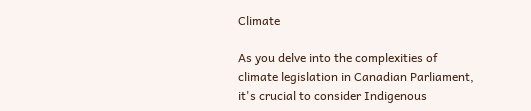Climate

As you delve into the complexities of climate legislation in Canadian Parliament, it's crucial to consider Indigenous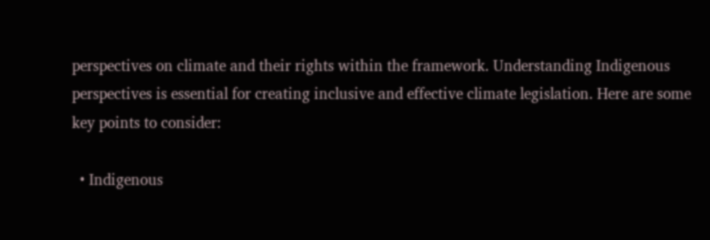perspectives on climate and their rights within the framework. Understanding Indigenous perspectives is essential for creating inclusive and effective climate legislation. Here are some key points to consider:

  • Indigenous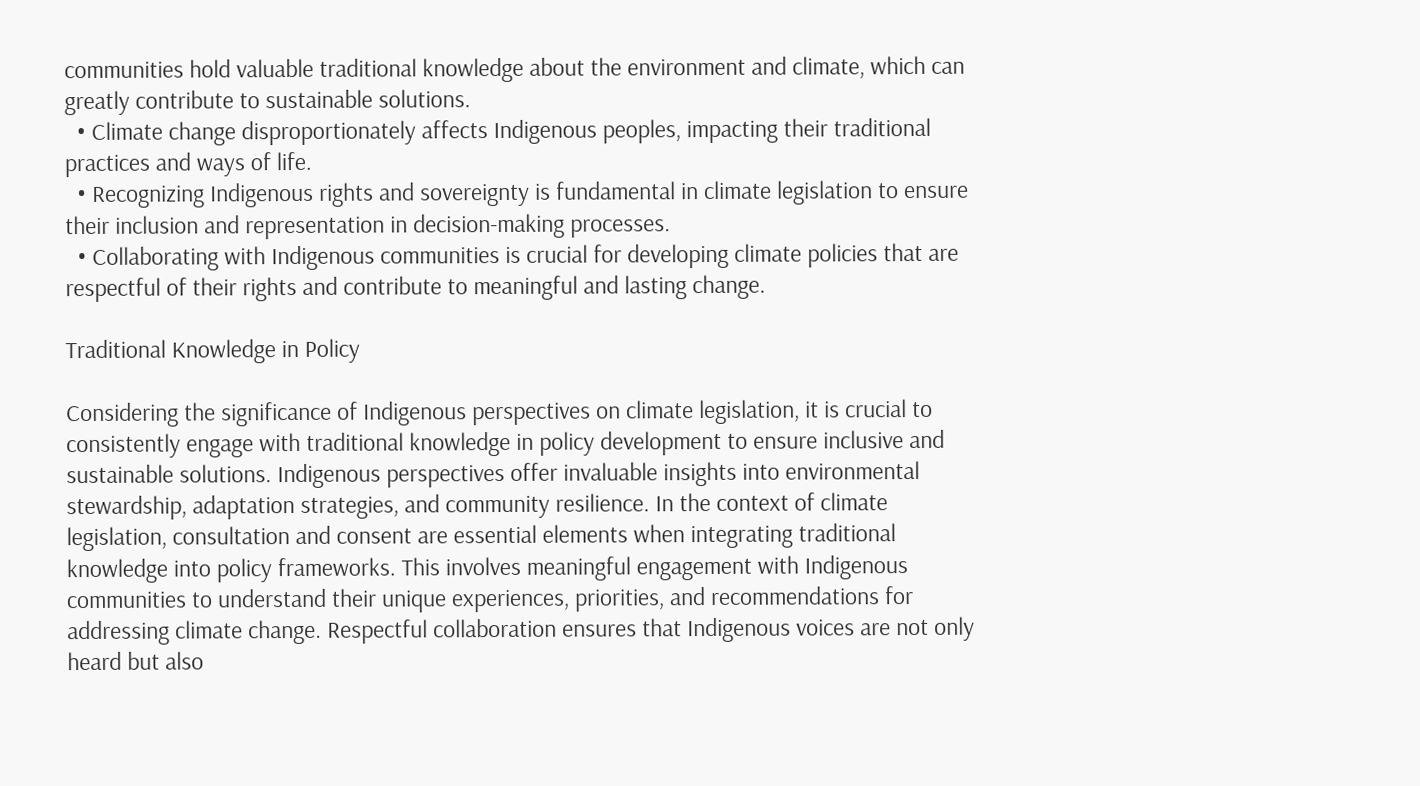communities hold valuable traditional knowledge about the environment and climate, which can greatly contribute to sustainable solutions.
  • Climate change disproportionately affects Indigenous peoples, impacting their traditional practices and ways of life.
  • Recognizing Indigenous rights and sovereignty is fundamental in climate legislation to ensure their inclusion and representation in decision-making processes.
  • Collaborating with Indigenous communities is crucial for developing climate policies that are respectful of their rights and contribute to meaningful and lasting change.

Traditional Knowledge in Policy

Considering the significance of Indigenous perspectives on climate legislation, it is crucial to consistently engage with traditional knowledge in policy development to ensure inclusive and sustainable solutions. Indigenous perspectives offer invaluable insights into environmental stewardship, adaptation strategies, and community resilience. In the context of climate legislation, consultation and consent are essential elements when integrating traditional knowledge into policy frameworks. This involves meaningful engagement with Indigenous communities to understand their unique experiences, priorities, and recommendations for addressing climate change. Respectful collaboration ensures that Indigenous voices are not only heard but also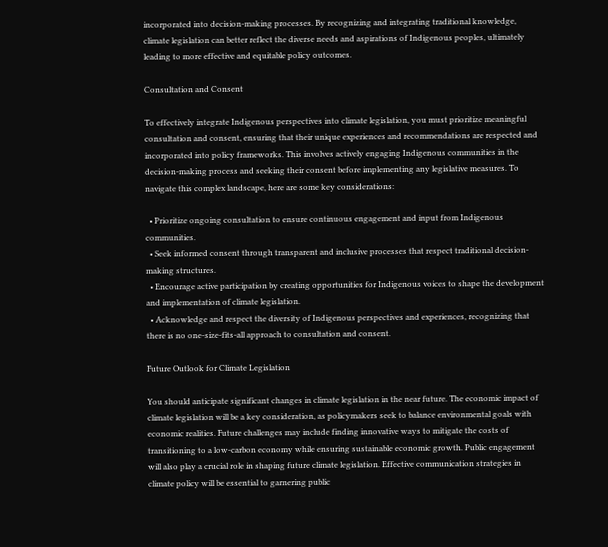incorporated into decision-making processes. By recognizing and integrating traditional knowledge, climate legislation can better reflect the diverse needs and aspirations of Indigenous peoples, ultimately leading to more effective and equitable policy outcomes.

Consultation and Consent

To effectively integrate Indigenous perspectives into climate legislation, you must prioritize meaningful consultation and consent, ensuring that their unique experiences and recommendations are respected and incorporated into policy frameworks. This involves actively engaging Indigenous communities in the decision-making process and seeking their consent before implementing any legislative measures. To navigate this complex landscape, here are some key considerations:

  • Prioritize ongoing consultation to ensure continuous engagement and input from Indigenous communities.
  • Seek informed consent through transparent and inclusive processes that respect traditional decision-making structures.
  • Encourage active participation by creating opportunities for Indigenous voices to shape the development and implementation of climate legislation.
  • Acknowledge and respect the diversity of Indigenous perspectives and experiences, recognizing that there is no one-size-fits-all approach to consultation and consent.

Future Outlook for Climate Legislation

You should anticipate significant changes in climate legislation in the near future. The economic impact of climate legislation will be a key consideration, as policymakers seek to balance environmental goals with economic realities. Future challenges may include finding innovative ways to mitigate the costs of transitioning to a low-carbon economy while ensuring sustainable economic growth. Public engagement will also play a crucial role in shaping future climate legislation. Effective communication strategies in climate policy will be essential to garnering public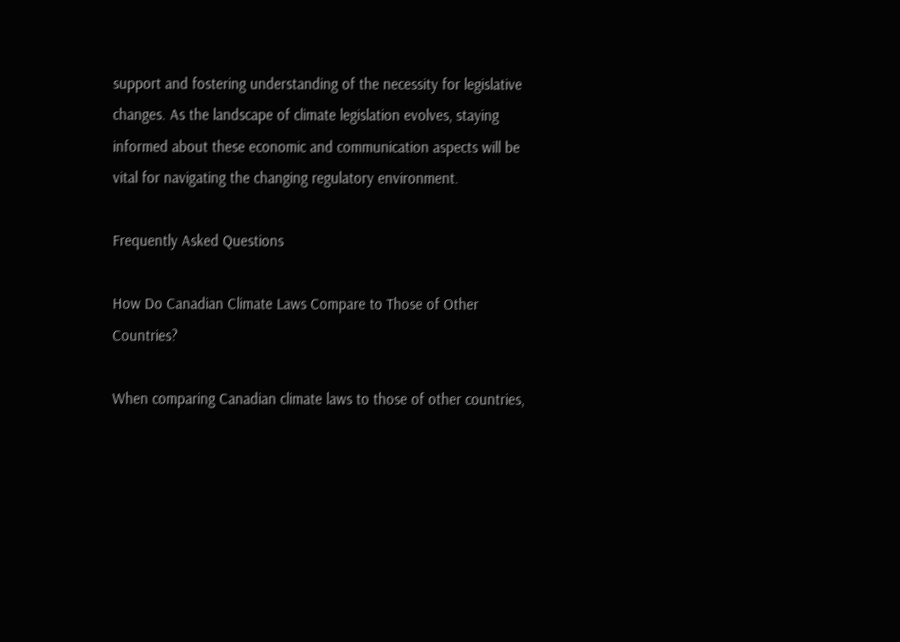support and fostering understanding of the necessity for legislative changes. As the landscape of climate legislation evolves, staying informed about these economic and communication aspects will be vital for navigating the changing regulatory environment.

Frequently Asked Questions

How Do Canadian Climate Laws Compare to Those of Other Countries?

When comparing Canadian climate laws to those of other countries,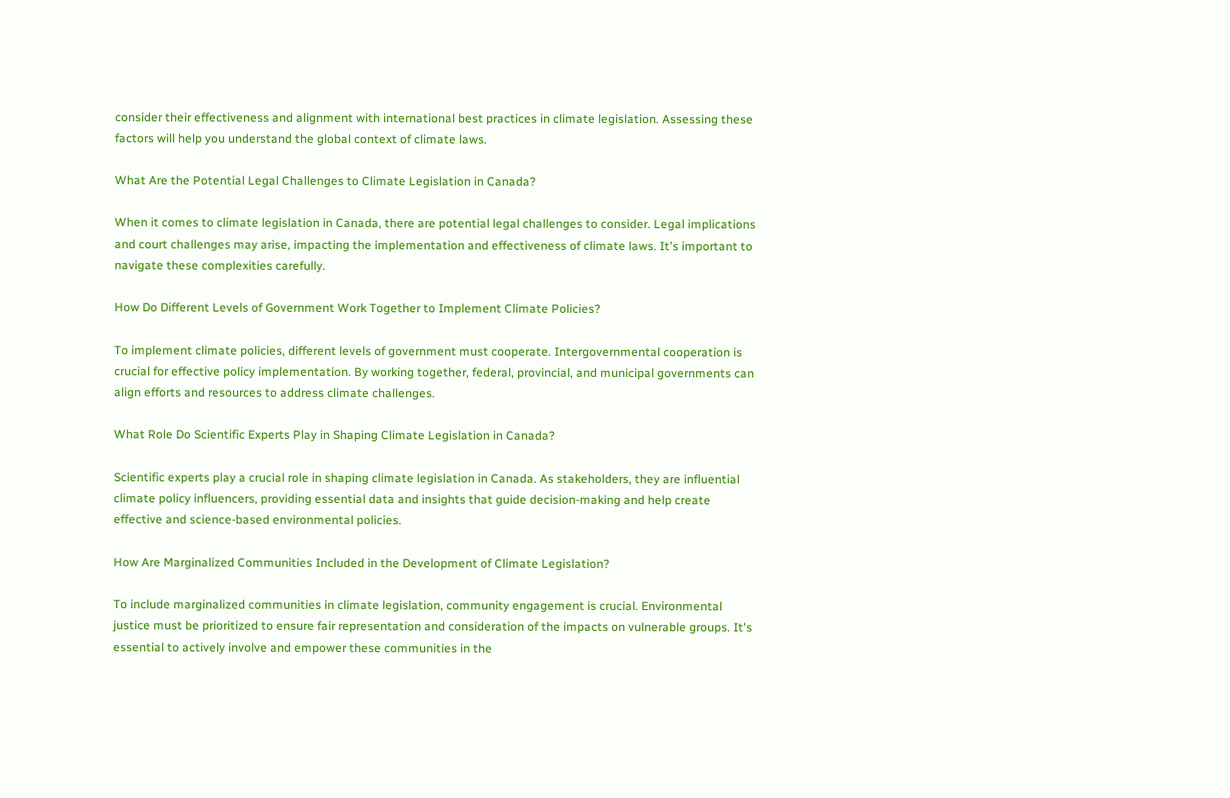consider their effectiveness and alignment with international best practices in climate legislation. Assessing these factors will help you understand the global context of climate laws.

What Are the Potential Legal Challenges to Climate Legislation in Canada?

When it comes to climate legislation in Canada, there are potential legal challenges to consider. Legal implications and court challenges may arise, impacting the implementation and effectiveness of climate laws. It's important to navigate these complexities carefully.

How Do Different Levels of Government Work Together to Implement Climate Policies?

To implement climate policies, different levels of government must cooperate. Intergovernmental cooperation is crucial for effective policy implementation. By working together, federal, provincial, and municipal governments can align efforts and resources to address climate challenges.

What Role Do Scientific Experts Play in Shaping Climate Legislation in Canada?

Scientific experts play a crucial role in shaping climate legislation in Canada. As stakeholders, they are influential climate policy influencers, providing essential data and insights that guide decision-making and help create effective and science-based environmental policies.

How Are Marginalized Communities Included in the Development of Climate Legislation?

To include marginalized communities in climate legislation, community engagement is crucial. Environmental justice must be prioritized to ensure fair representation and consideration of the impacts on vulnerable groups. It's essential to actively involve and empower these communities in the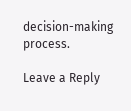decision-making process.

Leave a Reply